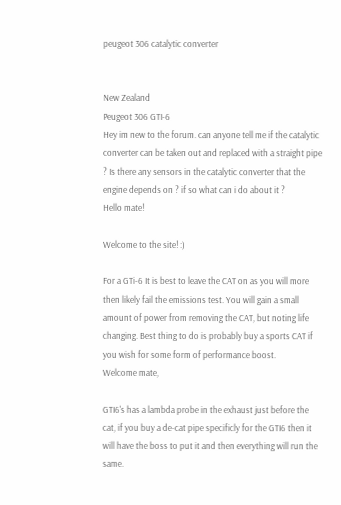peugeot 306 catalytic converter


New Zealand
Peugeot 306 GTI-6
Hey im new to the forum. can anyone tell me if the catalytic converter can be taken out and replaced with a straight pipe ? Is there any sensors in the catalytic converter that the engine depends on ? if so what can i do about it ?
Hello mate!

Welcome to the site! :)

For a GTi-6 It is best to leave the CAT on as you will more then likely fail the emissions test. You will gain a small amount of power from removing the CAT, but noting life changing. Best thing to do is probably buy a sports CAT if you wish for some form of performance boost.
Welcome mate,

GTI6's has a lambda probe in the exhaust just before the cat, if you buy a de-cat pipe specificly for the GTI6 then it will have the boss to put it and then everything will run the same.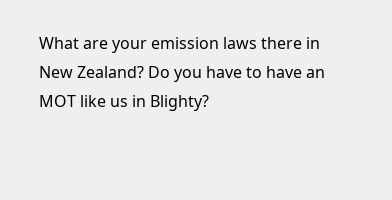What are your emission laws there in New Zealand? Do you have to have an MOT like us in Blighty?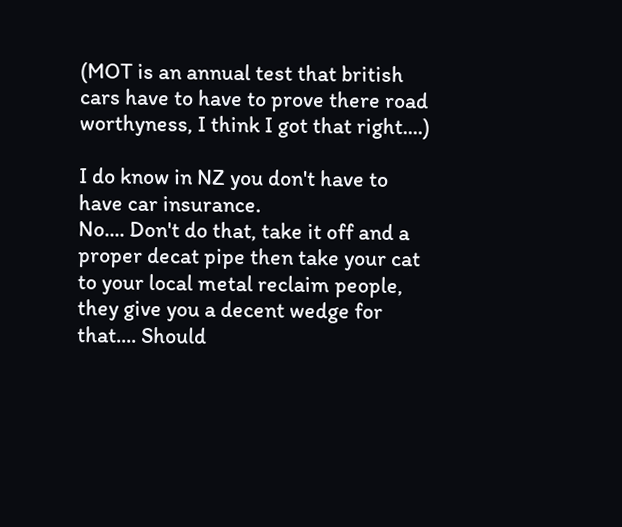(MOT is an annual test that british cars have to have to prove there road worthyness, I think I got that right....)

I do know in NZ you don't have to have car insurance.
No.... Don't do that, take it off and a proper decat pipe then take your cat to your local metal reclaim people, they give you a decent wedge for that.... Should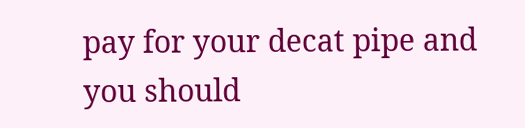pay for your decat pipe and you should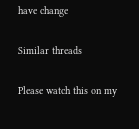have change

Similar threads

Please watch this on my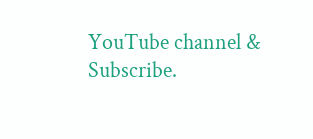YouTube channel & Subscribe.